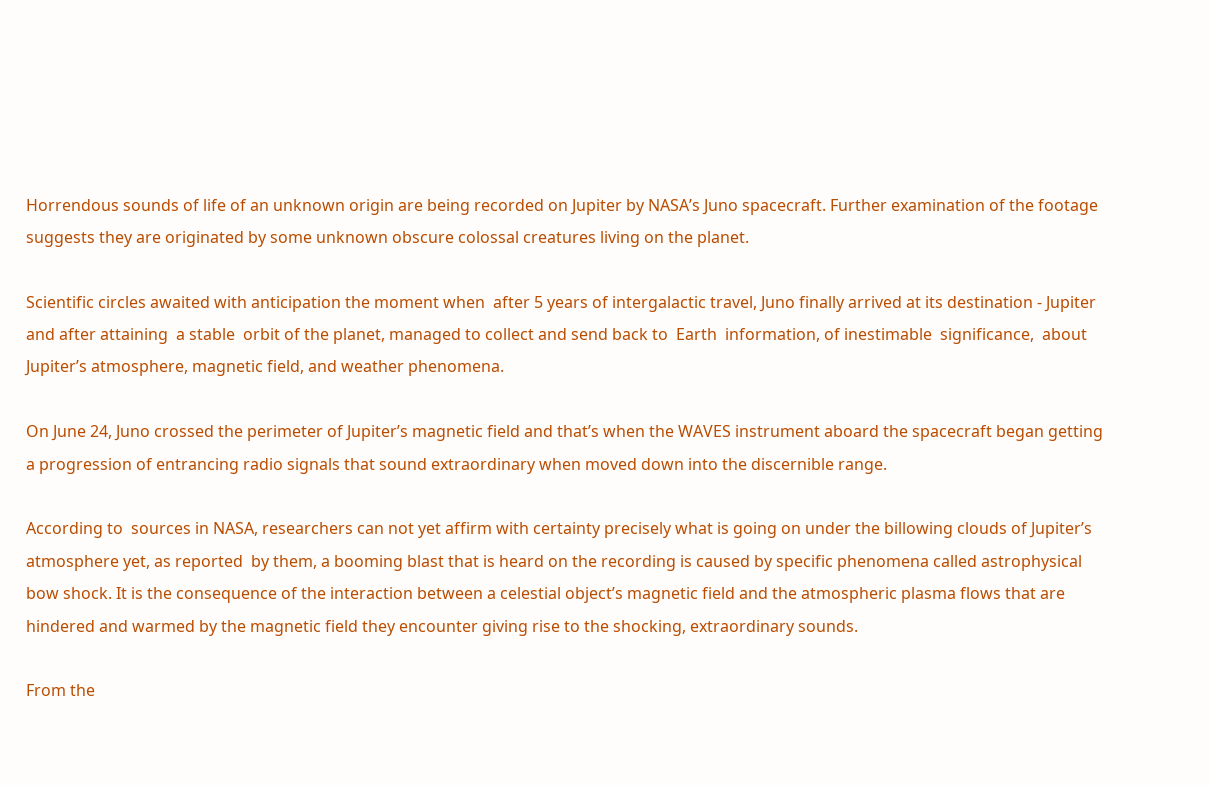Horrendous sounds of life of an unknown origin are being recorded on Jupiter by NASA’s Juno spacecraft. Further examination of the footage suggests they are originated by some unknown obscure colossal creatures living on the planet.

Scientific circles awaited with anticipation the moment when  after 5 years of intergalactic travel, Juno finally arrived at its destination - Jupiter and after attaining  a stable  orbit of the planet, managed to collect and send back to  Earth  information, of inestimable  significance,  about Jupiter’s atmosphere, magnetic field, and weather phenomena.

On June 24, Juno crossed the perimeter of Jupiter’s magnetic field and that’s when the WAVES instrument aboard the spacecraft began getting a progression of entrancing radio signals that sound extraordinary when moved down into the discernible range.

According to  sources in NASA, researchers can not yet affirm with certainty precisely what is going on under the billowing clouds of Jupiter’s atmosphere yet, as reported  by them, a booming blast that is heard on the recording is caused by specific phenomena called astrophysical bow shock. It is the consequence of the interaction between a celestial object’s magnetic field and the atmospheric plasma flows that are hindered and warmed by the magnetic field they encounter giving rise to the shocking, extraordinary sounds.

From the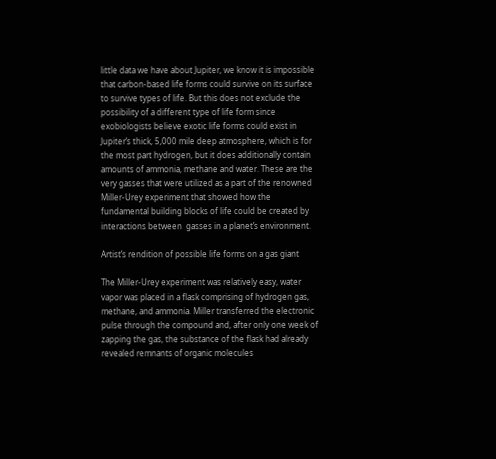little data we have about Jupiter, we know it is impossible that carbon-based life forms could survive on its surface to survive types of life. But this does not exclude the possibility of a different type of life form since exobiologists believe exotic life forms could exist in Jupiter’s thick, 5,000 mile deep atmosphere, which is for the most part hydrogen, but it does additionally contain amounts of ammonia, methane and water. These are the very gasses that were utilized as a part of the renowned Miller-Urey experiment that showed how the fundamental building blocks of life could be created by interactions between  gasses in a planet’s environment.

Artist’s rendition of possible life forms on a gas giant

The Miller-Urey experiment was relatively easy, water vapor was placed in a flask comprising of hydrogen gas, methane, and ammonia. Miller transferred the electronic pulse through the compound and, after only one week of zapping the gas, the substance of the flask had already revealed remnants of organic molecules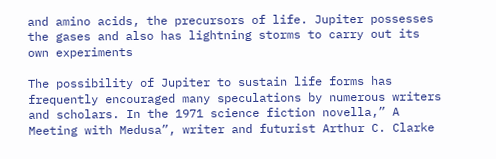and amino acids, the precursors of life. Jupiter possesses the gases and also has lightning storms to carry out its own experiments

The possibility of Jupiter to sustain life forms has frequently encouraged many speculations by numerous writers and scholars. In the 1971 science fiction novella,” A Meeting with Medusa”, writer and futurist Arthur C. Clarke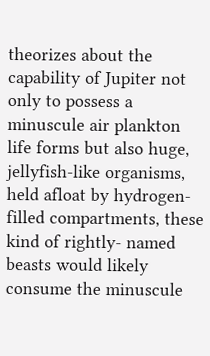theorizes about the capability of Jupiter not only to possess a minuscule air plankton life forms but also huge, jellyfish-like organisms, held afloat by hydrogen-filled compartments, these kind of rightly- named beasts would likely consume the minuscule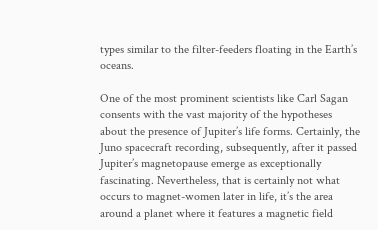types similar to the filter-feeders floating in the Earth’s oceans.

One of the most prominent scientists like Carl Sagan consents with the vast majority of the hypotheses about the presence of Jupiter’s life forms. Certainly, the Juno spacecraft recording, subsequently, after it passed Jupiter’s magnetopause emerge as exceptionally fascinating. Nevertheless, that is certainly not what occurs to magnet-women later in life, it’s the area around a planet where it features a magnetic field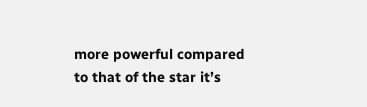more powerful compared to that of the star it’s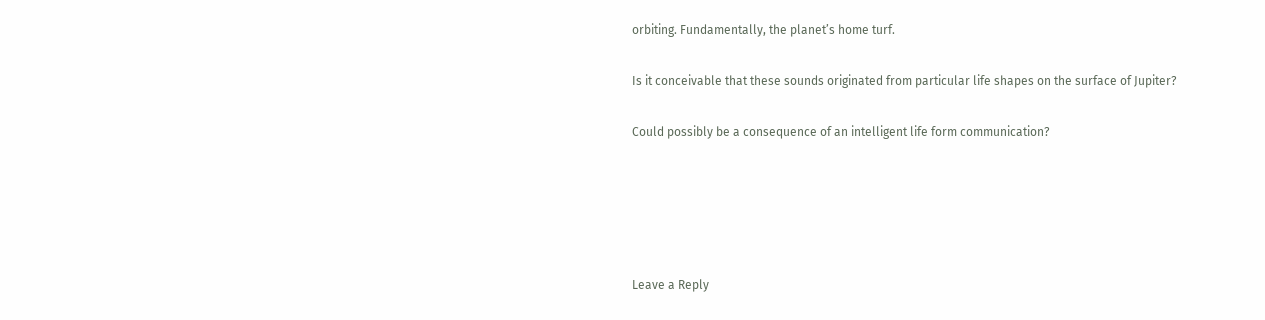orbiting. Fundamentally, the planet’s home turf.

Is it conceivable that these sounds originated from particular life shapes on the surface of Jupiter?

Could possibly be a consequence of an intelligent life form communication?





Leave a Reply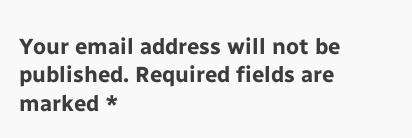Your email address will not be published. Required fields are marked *